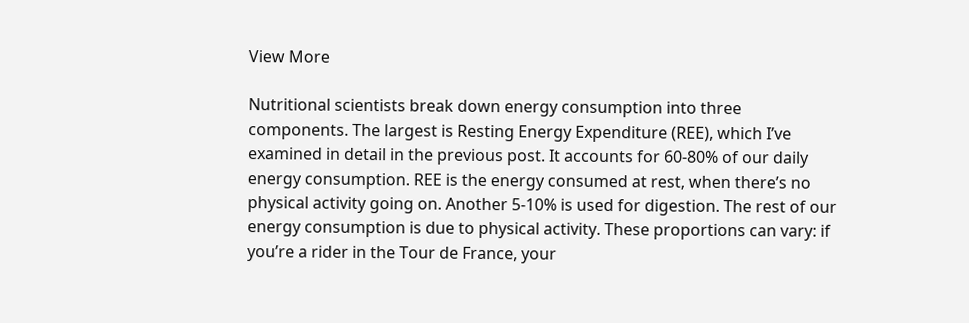View More

Nutritional scientists break down energy consumption into three components. The largest is Resting Energy Expenditure (REE), which I’ve examined in detail in the previous post. It accounts for 60-80% of our daily energy consumption. REE is the energy consumed at rest, when there’s no physical activity going on. Another 5-10% is used for digestion. The rest of our energy consumption is due to physical activity. These proportions can vary: if you’re a rider in the Tour de France, your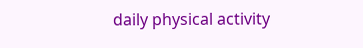daily physical activity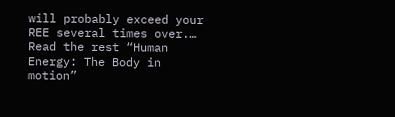will probably exceed your REE several times over.… Read the rest “Human Energy: The Body in motion”